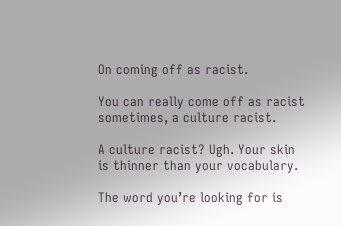On coming off as racist.

You can really come off as racist sometimes, a culture racist.

A culture racist? Ugh. Your skin is thinner than your vocabulary.

The word you’re looking for is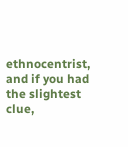ethnocentrist, and if you had the slightest clue,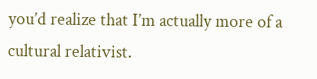you’d realize that I’m actually more of a cultural relativist.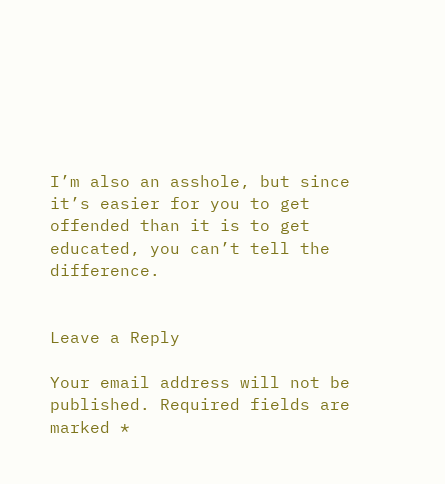I’m also an asshole, but since it’s easier for you to get offended than it is to get educated, you can’t tell the difference.


Leave a Reply

Your email address will not be published. Required fields are marked *